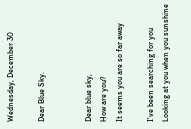Wednesday, December 30

Dear Blue Sky.


Dear blue sky,
How are you?
It seems you are so far away

I've been searching for you
Looking at you when you sunshine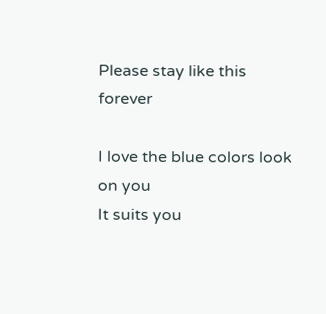Please stay like this forever

I love the blue colors look on you
It suits you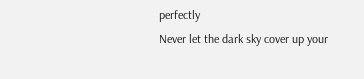perfectly
Never let the dark sky cover up your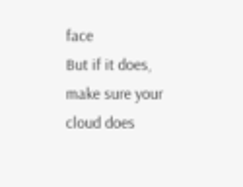face
But if it does, make sure your cloud does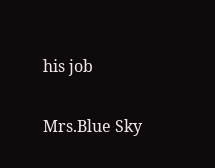his job

Mrs.Blue Sky